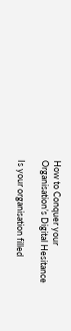How to Conquer your Organisation’s Digital Hesitance

Is your organisation filled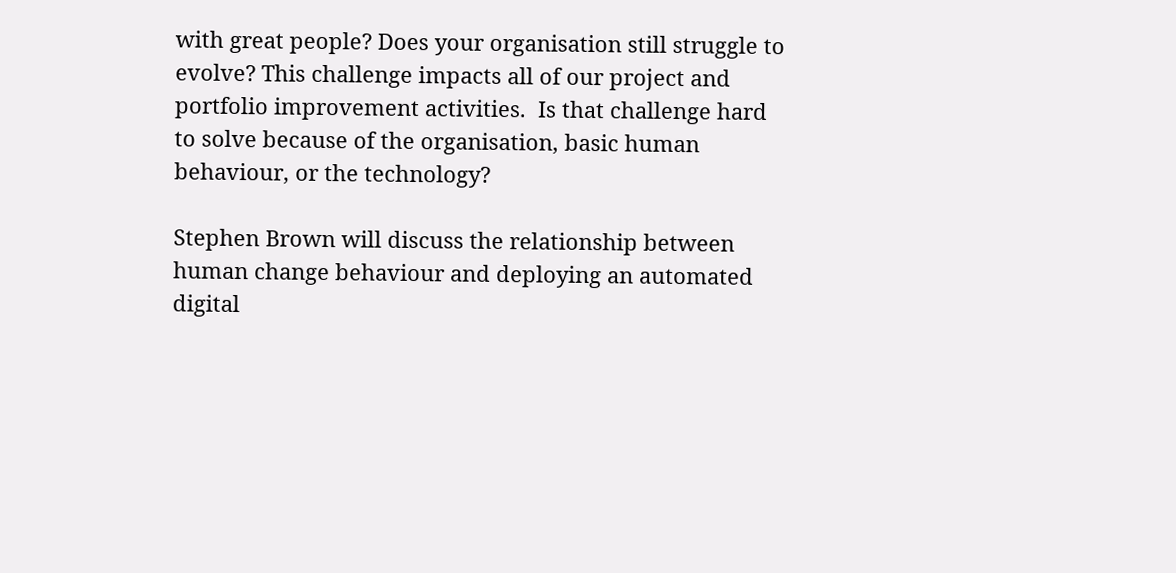with great people? Does your organisation still struggle to evolve? This challenge impacts all of our project and portfolio improvement activities.  Is that challenge hard to solve because of the organisation, basic human behaviour, or the technology?

Stephen Brown will discuss the relationship between human change behaviour and deploying an automated digital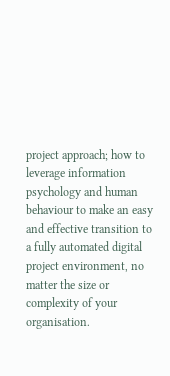project approach; how to leverage information psychology and human behaviour to make an easy and effective transition to a fully automated digital project environment, no matter the size or complexity of your organisation.